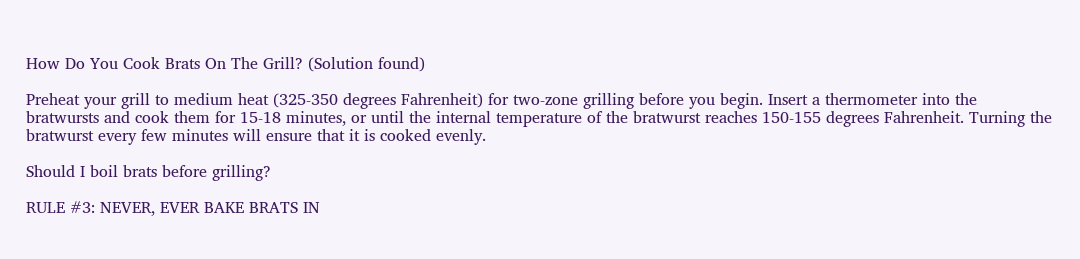How Do You Cook Brats On The Grill? (Solution found)

Preheat your grill to medium heat (325-350 degrees Fahrenheit) for two-zone grilling before you begin. Insert a thermometer into the bratwursts and cook them for 15-18 minutes, or until the internal temperature of the bratwurst reaches 150-155 degrees Fahrenheit. Turning the bratwurst every few minutes will ensure that it is cooked evenly.

Should I boil brats before grilling?

RULE #3: NEVER, EVER BAKE BRATS IN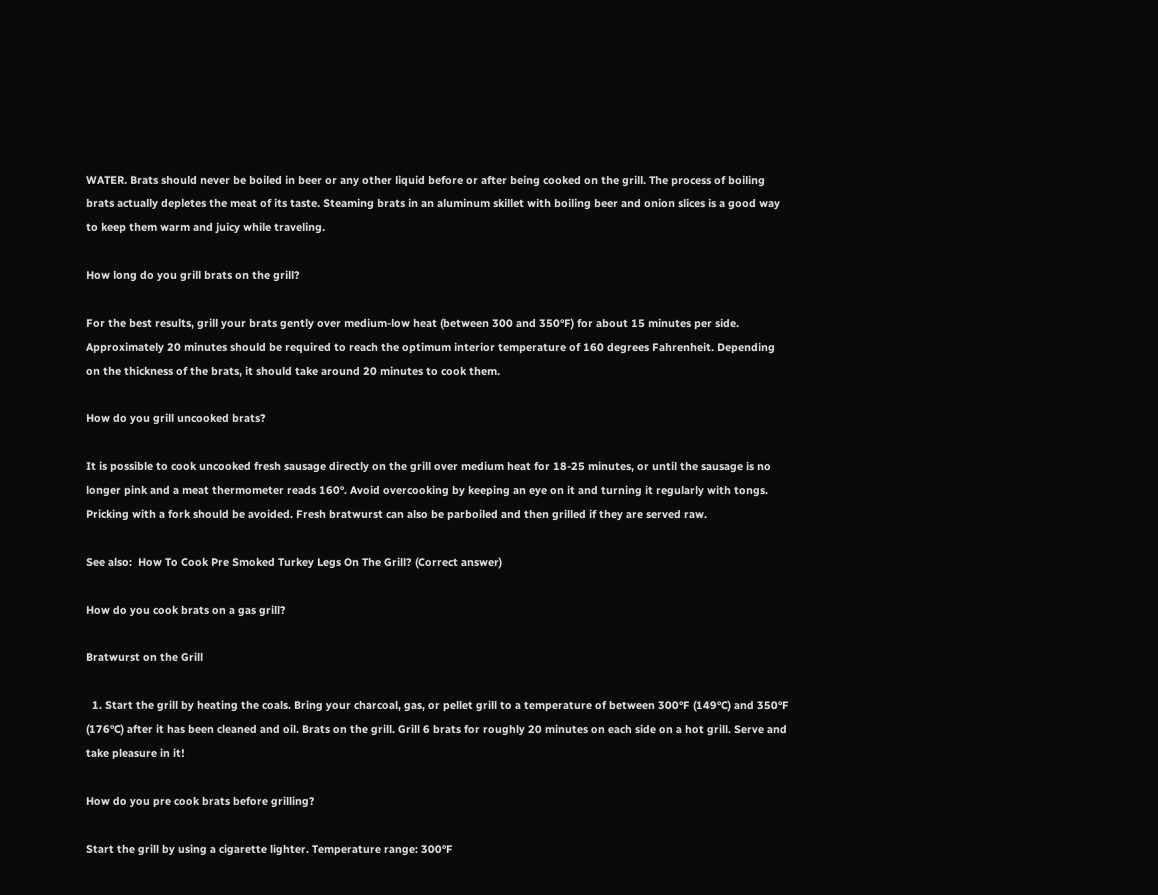WATER. Brats should never be boiled in beer or any other liquid before or after being cooked on the grill. The process of boiling brats actually depletes the meat of its taste. Steaming brats in an aluminum skillet with boiling beer and onion slices is a good way to keep them warm and juicy while traveling.

How long do you grill brats on the grill?

For the best results, grill your brats gently over medium-low heat (between 300 and 350°F) for about 15 minutes per side. Approximately 20 minutes should be required to reach the optimum interior temperature of 160 degrees Fahrenheit. Depending on the thickness of the brats, it should take around 20 minutes to cook them.

How do you grill uncooked brats?

It is possible to cook uncooked fresh sausage directly on the grill over medium heat for 18-25 minutes, or until the sausage is no longer pink and a meat thermometer reads 160°. Avoid overcooking by keeping an eye on it and turning it regularly with tongs. Pricking with a fork should be avoided. Fresh bratwurst can also be parboiled and then grilled if they are served raw.

See also:  How To Cook Pre Smoked Turkey Legs On The Grill? (Correct answer)

How do you cook brats on a gas grill?

Bratwurst on the Grill

  1. Start the grill by heating the coals. Bring your charcoal, gas, or pellet grill to a temperature of between 300°F (149°C) and 350°F (176°C) after it has been cleaned and oil. Brats on the grill. Grill 6 brats for roughly 20 minutes on each side on a hot grill. Serve and take pleasure in it!

How do you pre cook brats before grilling?

Start the grill by using a cigarette lighter. Temperature range: 300°F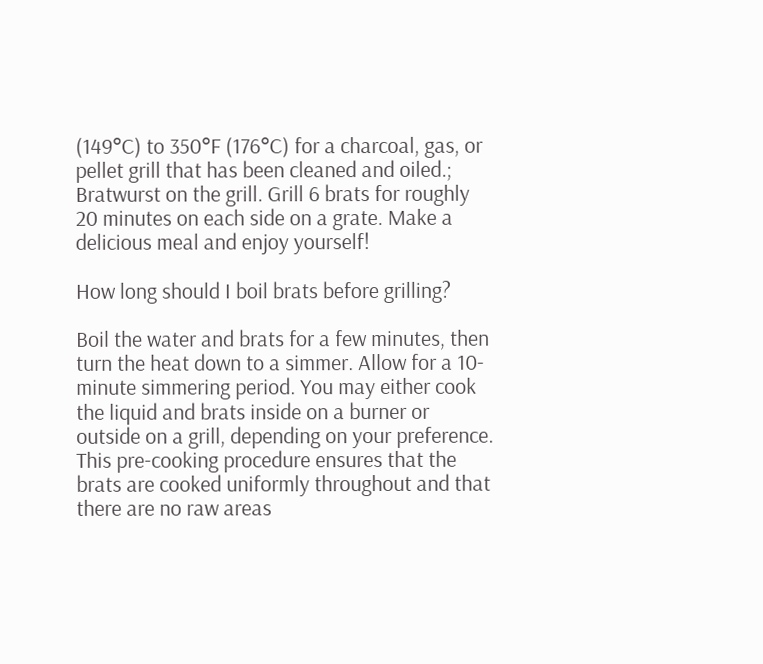(149°C) to 350°F (176°C) for a charcoal, gas, or pellet grill that has been cleaned and oiled.; Bratwurst on the grill. Grill 6 brats for roughly 20 minutes on each side on a grate. Make a delicious meal and enjoy yourself!

How long should I boil brats before grilling?

Boil the water and brats for a few minutes, then turn the heat down to a simmer. Allow for a 10-minute simmering period. You may either cook the liquid and brats inside on a burner or outside on a grill, depending on your preference. This pre-cooking procedure ensures that the brats are cooked uniformly throughout and that there are no raw areas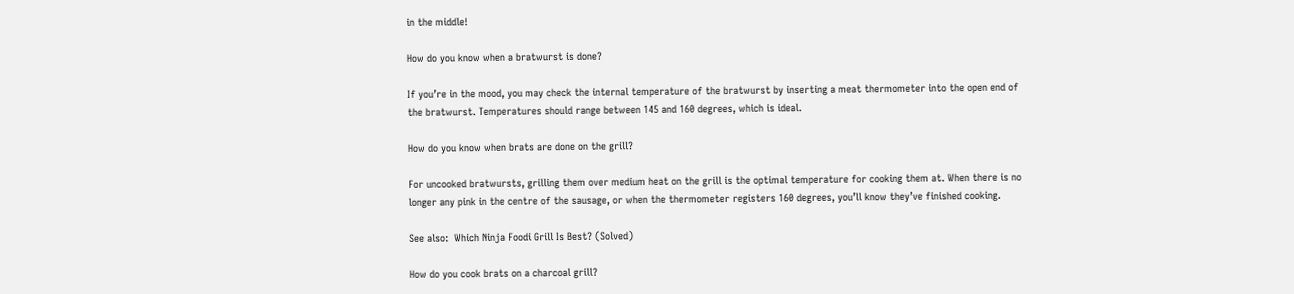in the middle!

How do you know when a bratwurst is done?

If you’re in the mood, you may check the internal temperature of the bratwurst by inserting a meat thermometer into the open end of the bratwurst. Temperatures should range between 145 and 160 degrees, which is ideal.

How do you know when brats are done on the grill?

For uncooked bratwursts, grilling them over medium heat on the grill is the optimal temperature for cooking them at. When there is no longer any pink in the centre of the sausage, or when the thermometer registers 160 degrees, you’ll know they’ve finished cooking.

See also:  Which Ninja Foodi Grill Is Best? (Solved)

How do you cook brats on a charcoal grill?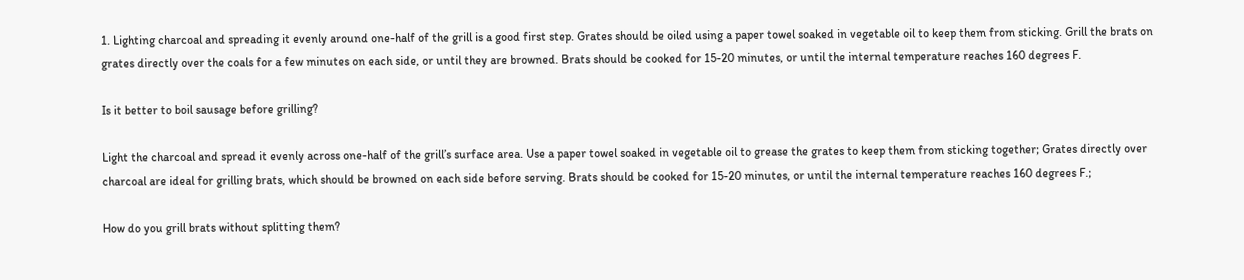1. Lighting charcoal and spreading it evenly around one-half of the grill is a good first step. Grates should be oiled using a paper towel soaked in vegetable oil to keep them from sticking. Grill the brats on grates directly over the coals for a few minutes on each side, or until they are browned. Brats should be cooked for 15-20 minutes, or until the internal temperature reaches 160 degrees F.

Is it better to boil sausage before grilling?

Light the charcoal and spread it evenly across one-half of the grill’s surface area. Use a paper towel soaked in vegetable oil to grease the grates to keep them from sticking together; Grates directly over charcoal are ideal for grilling brats, which should be browned on each side before serving. Brats should be cooked for 15-20 minutes, or until the internal temperature reaches 160 degrees F.;

How do you grill brats without splitting them?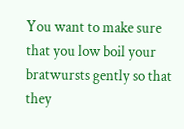You want to make sure that you low boil your bratwursts gently so that they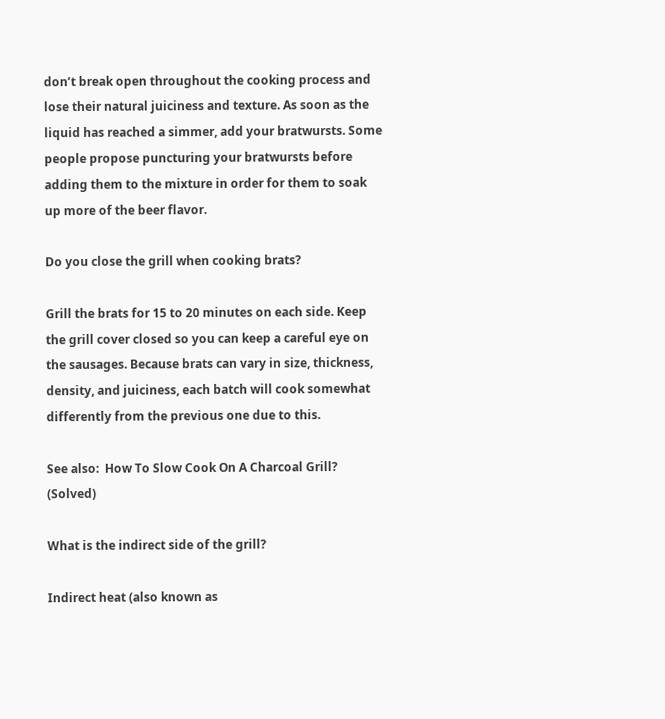don’t break open throughout the cooking process and lose their natural juiciness and texture. As soon as the liquid has reached a simmer, add your bratwursts. Some people propose puncturing your bratwursts before adding them to the mixture in order for them to soak up more of the beer flavor.

Do you close the grill when cooking brats?

Grill the brats for 15 to 20 minutes on each side. Keep the grill cover closed so you can keep a careful eye on the sausages. Because brats can vary in size, thickness, density, and juiciness, each batch will cook somewhat differently from the previous one due to this.

See also:  How To Slow Cook On A Charcoal Grill? (Solved)

What is the indirect side of the grill?

Indirect heat (also known as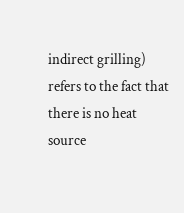indirect grilling) refers to the fact that there is no heat source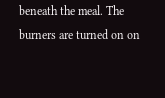beneath the meal. The burners are turned on on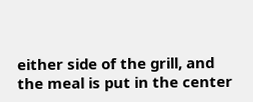either side of the grill, and the meal is put in the center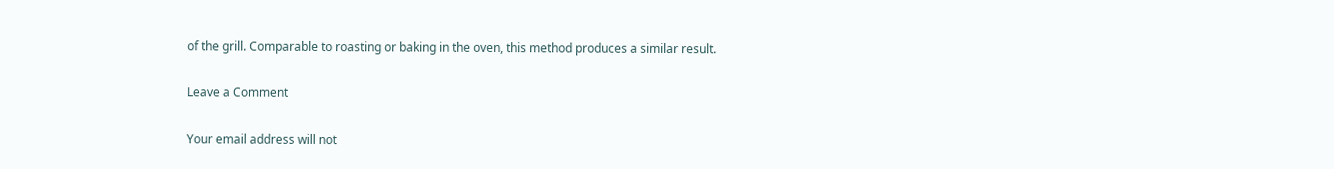of the grill. Comparable to roasting or baking in the oven, this method produces a similar result.

Leave a Comment

Your email address will not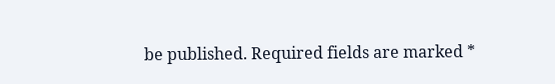be published. Required fields are marked *